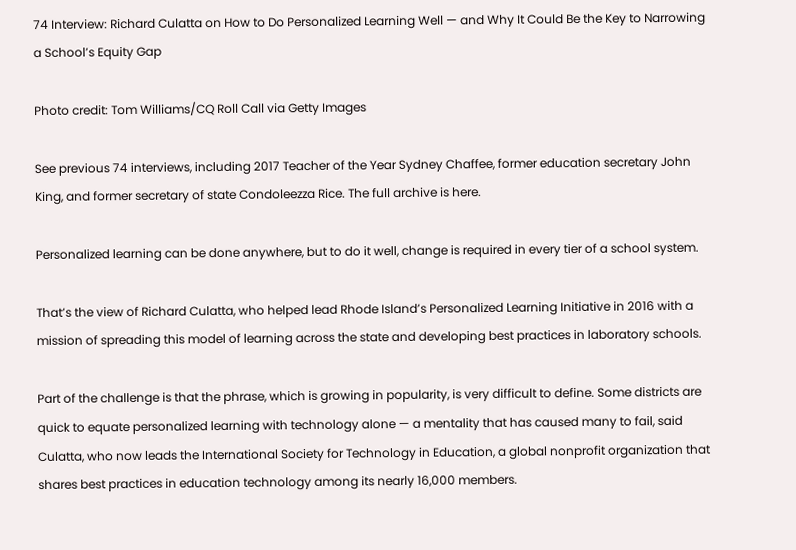74 Interview: Richard Culatta on How to Do Personalized Learning Well — and Why It Could Be the Key to Narrowing a School’s Equity Gap

Photo credit: Tom Williams/CQ Roll Call via Getty Images

See previous 74 interviews, including 2017 Teacher of the Year Sydney Chaffee, former education secretary John King, and former secretary of state Condoleezza Rice. The full archive is here.

Personalized learning can be done anywhere, but to do it well, change is required in every tier of a school system.

That’s the view of Richard Culatta, who helped lead Rhode Island’s Personalized Learning Initiative in 2016 with a mission of spreading this model of learning across the state and developing best practices in laboratory schools.

Part of the challenge is that the phrase, which is growing in popularity, is very difficult to define. Some districts are quick to equate personalized learning with technology alone — a mentality that has caused many to fail, said Culatta, who now leads the International Society for Technology in Education, a global nonprofit organization that shares best practices in education technology among its nearly 16,000 members.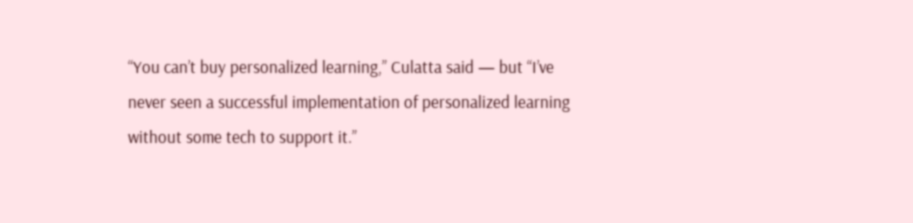“You can’t buy personalized learning,” Culatta said — but “I’ve never seen a successful implementation of personalized learning without some tech to support it.”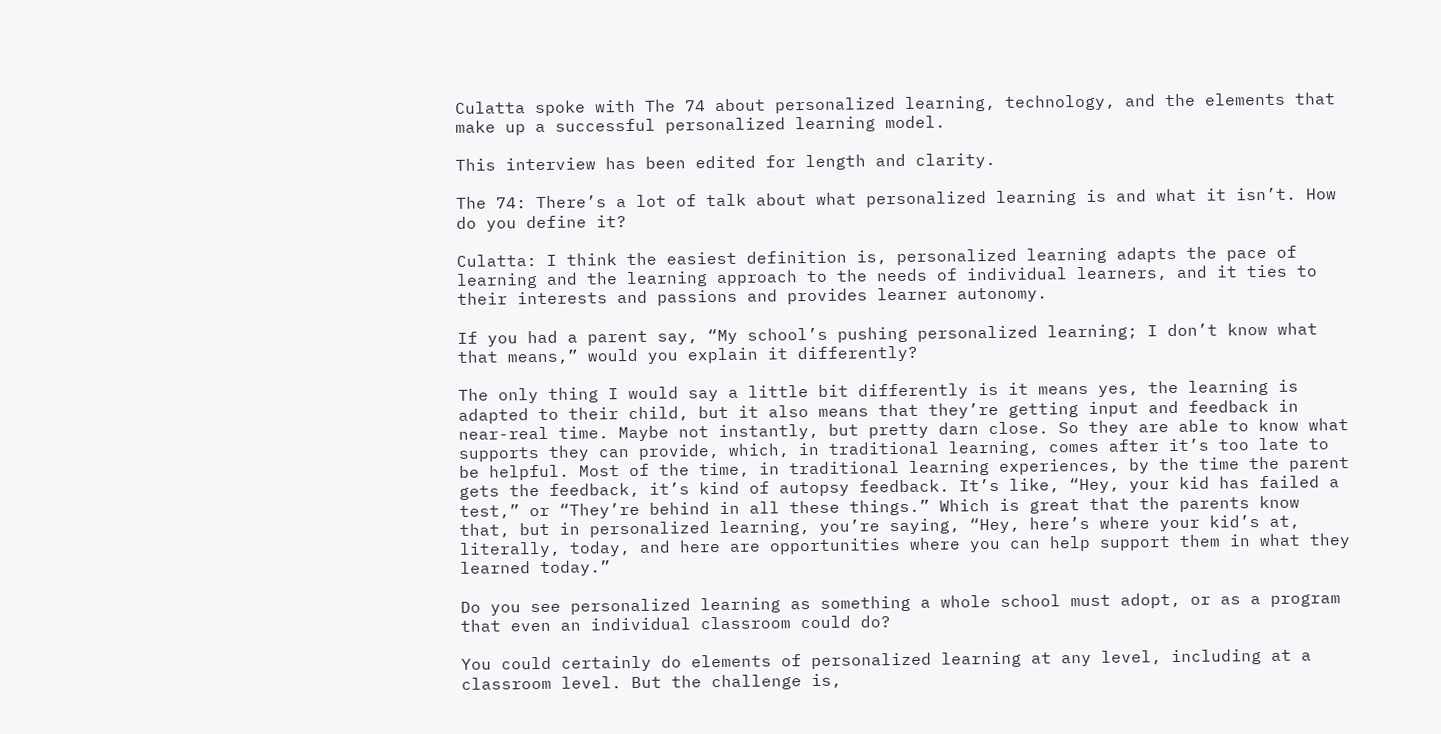Culatta spoke with The 74 about personalized learning, technology, and the elements that make up a successful personalized learning model.

This interview has been edited for length and clarity.

The 74: There’s a lot of talk about what personalized learning is and what it isn’t. How do you define it?

Culatta: I think the easiest definition is, personalized learning adapts the pace of learning and the learning approach to the needs of individual learners, and it ties to their interests and passions and provides learner autonomy.

If you had a parent say, “My school’s pushing personalized learning; I don’t know what that means,” would you explain it differently?

The only thing I would say a little bit differently is it means yes, the learning is adapted to their child, but it also means that they’re getting input and feedback in near-real time. Maybe not instantly, but pretty darn close. So they are able to know what supports they can provide, which, in traditional learning, comes after it’s too late to be helpful. Most of the time, in traditional learning experiences, by the time the parent gets the feedback, it’s kind of autopsy feedback. It’s like, “Hey, your kid has failed a test,” or “They’re behind in all these things.” Which is great that the parents know that, but in personalized learning, you’re saying, “Hey, here’s where your kid’s at, literally, today, and here are opportunities where you can help support them in what they learned today.”

Do you see personalized learning as something a whole school must adopt, or as a program that even an individual classroom could do?

You could certainly do elements of personalized learning at any level, including at a classroom level. But the challenge is,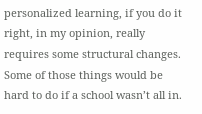personalized learning, if you do it right, in my opinion, really requires some structural changes. Some of those things would be hard to do if a school wasn’t all in.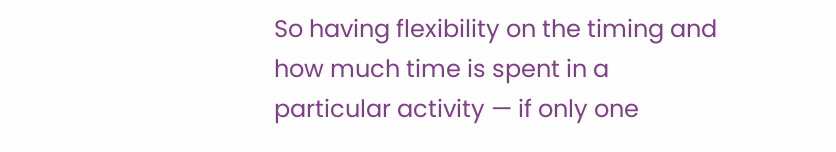So having flexibility on the timing and how much time is spent in a particular activity — if only one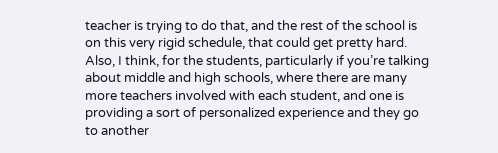teacher is trying to do that, and the rest of the school is on this very rigid schedule, that could get pretty hard. Also, I think, for the students, particularly if you’re talking about middle and high schools, where there are many more teachers involved with each student, and one is providing a sort of personalized experience and they go to another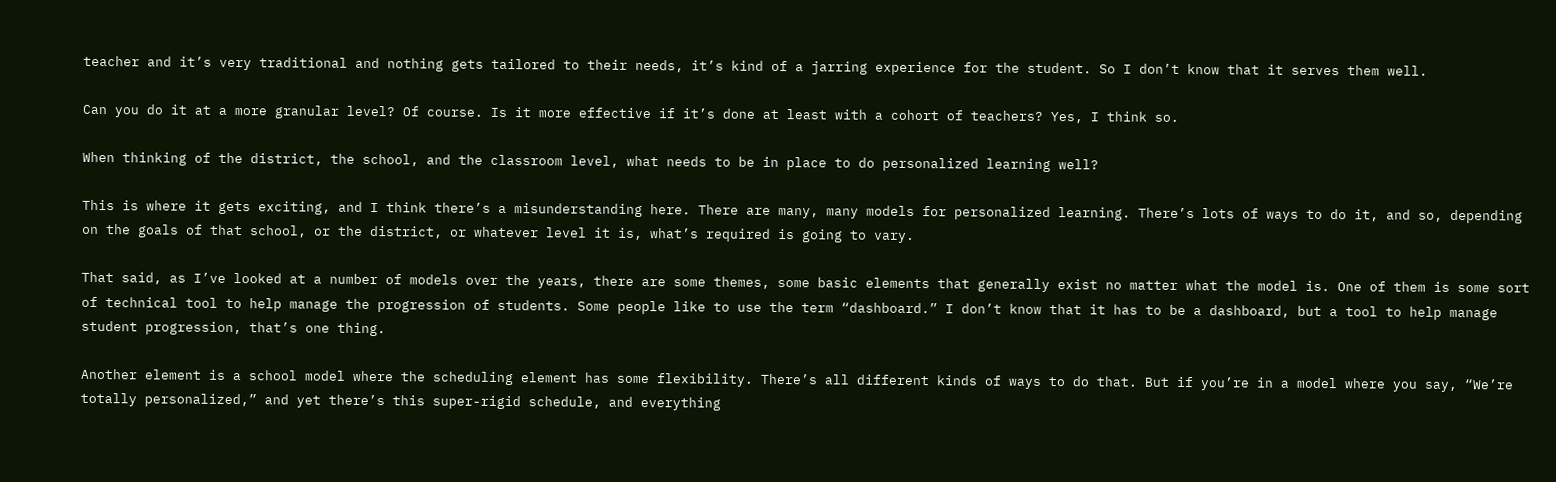teacher and it’s very traditional and nothing gets tailored to their needs, it’s kind of a jarring experience for the student. So I don’t know that it serves them well.

Can you do it at a more granular level? Of course. Is it more effective if it’s done at least with a cohort of teachers? Yes, I think so.

When thinking of the district, the school, and the classroom level, what needs to be in place to do personalized learning well?

This is where it gets exciting, and I think there’s a misunderstanding here. There are many, many models for personalized learning. There’s lots of ways to do it, and so, depending on the goals of that school, or the district, or whatever level it is, what’s required is going to vary.

That said, as I’ve looked at a number of models over the years, there are some themes, some basic elements that generally exist no matter what the model is. One of them is some sort of technical tool to help manage the progression of students. Some people like to use the term “dashboard.” I don’t know that it has to be a dashboard, but a tool to help manage student progression, that’s one thing.

Another element is a school model where the scheduling element has some flexibility. There’s all different kinds of ways to do that. But if you’re in a model where you say, “We’re totally personalized,” and yet there’s this super-rigid schedule, and everything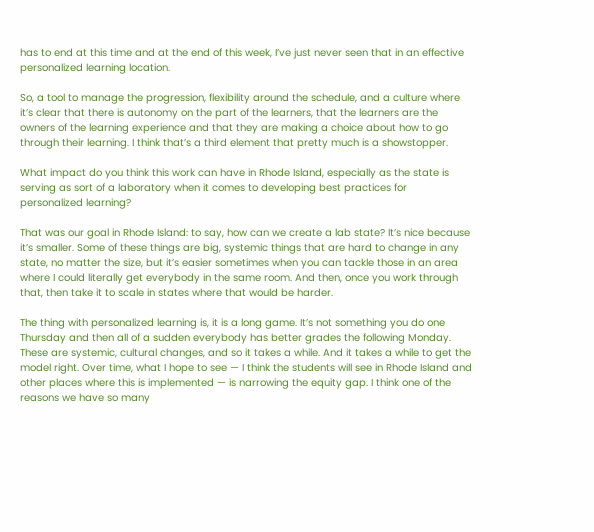has to end at this time and at the end of this week, I’ve just never seen that in an effective personalized learning location.

So, a tool to manage the progression, flexibility around the schedule, and a culture where it’s clear that there is autonomy on the part of the learners, that the learners are the owners of the learning experience and that they are making a choice about how to go through their learning. I think that’s a third element that pretty much is a showstopper.

What impact do you think this work can have in Rhode Island, especially as the state is serving as sort of a laboratory when it comes to developing best practices for personalized learning?

That was our goal in Rhode Island: to say, how can we create a lab state? It’s nice because it’s smaller. Some of these things are big, systemic things that are hard to change in any state, no matter the size, but it’s easier sometimes when you can tackle those in an area where I could literally get everybody in the same room. And then, once you work through that, then take it to scale in states where that would be harder.

The thing with personalized learning is, it is a long game. It’s not something you do one Thursday and then all of a sudden everybody has better grades the following Monday. These are systemic, cultural changes, and so it takes a while. And it takes a while to get the model right. Over time, what I hope to see — I think the students will see in Rhode Island and other places where this is implemented — is narrowing the equity gap. I think one of the reasons we have so many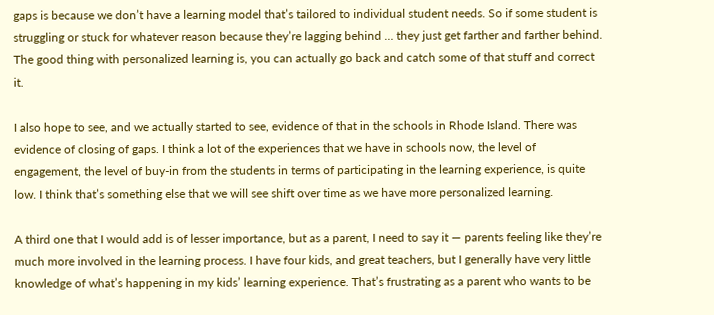gaps is because we don’t have a learning model that’s tailored to individual student needs. So if some student is struggling or stuck for whatever reason because they’re lagging behind … they just get farther and farther behind. The good thing with personalized learning is, you can actually go back and catch some of that stuff and correct it.

I also hope to see, and we actually started to see, evidence of that in the schools in Rhode Island. There was evidence of closing of gaps. I think a lot of the experiences that we have in schools now, the level of engagement, the level of buy-in from the students in terms of participating in the learning experience, is quite low. I think that’s something else that we will see shift over time as we have more personalized learning.

A third one that I would add is of lesser importance, but as a parent, I need to say it — parents feeling like they’re much more involved in the learning process. I have four kids, and great teachers, but I generally have very little knowledge of what’s happening in my kids’ learning experience. That’s frustrating as a parent who wants to be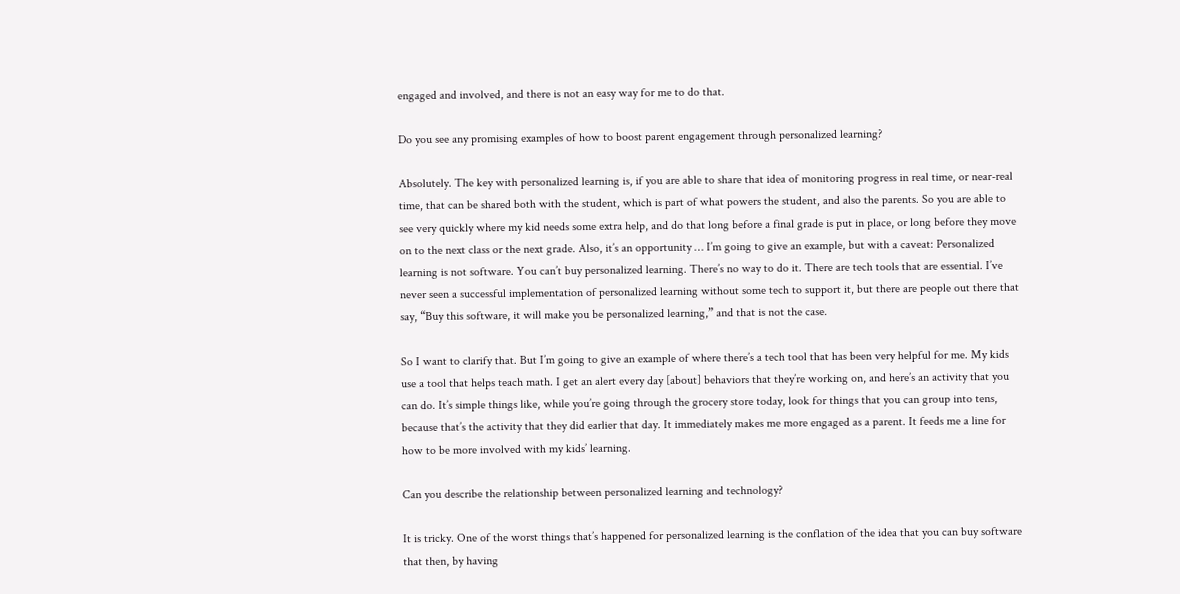engaged and involved, and there is not an easy way for me to do that.

Do you see any promising examples of how to boost parent engagement through personalized learning?

Absolutely. The key with personalized learning is, if you are able to share that idea of monitoring progress in real time, or near-real time, that can be shared both with the student, which is part of what powers the student, and also the parents. So you are able to see very quickly where my kid needs some extra help, and do that long before a final grade is put in place, or long before they move on to the next class or the next grade. Also, it’s an opportunity … I’m going to give an example, but with a caveat: Personalized learning is not software. You can’t buy personalized learning. There’s no way to do it. There are tech tools that are essential. I’ve never seen a successful implementation of personalized learning without some tech to support it, but there are people out there that say, “Buy this software, it will make you be personalized learning,” and that is not the case.

So I want to clarify that. But I’m going to give an example of where there’s a tech tool that has been very helpful for me. My kids use a tool that helps teach math. I get an alert every day [about] behaviors that they’re working on, and here’s an activity that you can do. It’s simple things like, while you’re going through the grocery store today, look for things that you can group into tens, because that’s the activity that they did earlier that day. It immediately makes me more engaged as a parent. It feeds me a line for how to be more involved with my kids’ learning.

Can you describe the relationship between personalized learning and technology?

It is tricky. One of the worst things that’s happened for personalized learning is the conflation of the idea that you can buy software that then, by having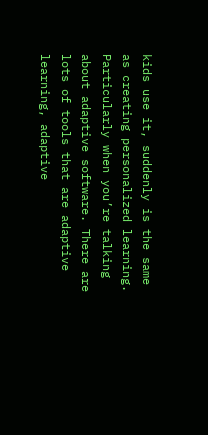kids use it, suddenly is the same as creating personalized learning. Particularly when you’re talking about adaptive software. There are lots of tools that are adaptive learning, adaptive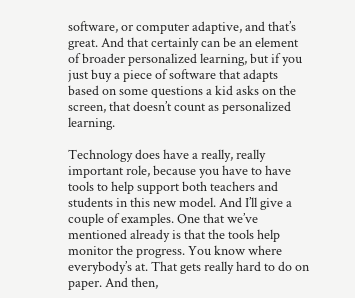software, or computer adaptive, and that’s great. And that certainly can be an element of broader personalized learning, but if you just buy a piece of software that adapts based on some questions a kid asks on the screen, that doesn’t count as personalized learning.

Technology does have a really, really important role, because you have to have tools to help support both teachers and students in this new model. And I’ll give a couple of examples. One that we’ve mentioned already is that the tools help monitor the progress. You know where everybody’s at. That gets really hard to do on paper. And then,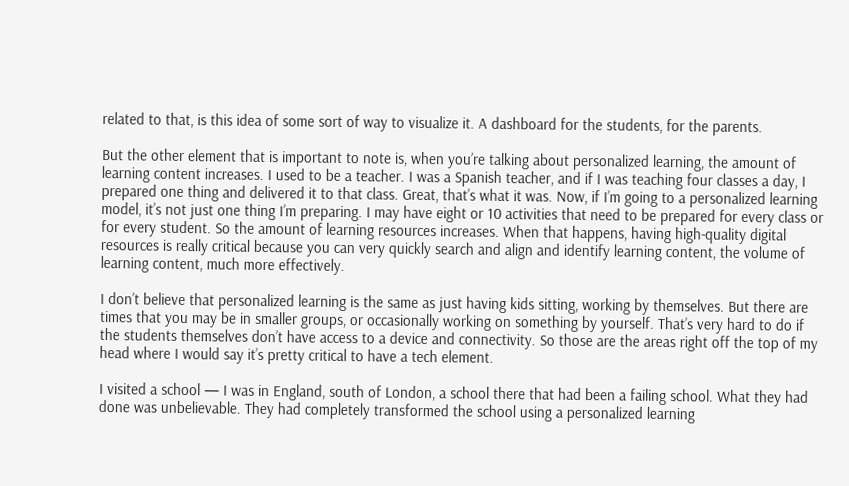related to that, is this idea of some sort of way to visualize it. A dashboard for the students, for the parents.

But the other element that is important to note is, when you’re talking about personalized learning, the amount of learning content increases. I used to be a teacher. I was a Spanish teacher, and if I was teaching four classes a day, I prepared one thing and delivered it to that class. Great, that’s what it was. Now, if I’m going to a personalized learning model, it’s not just one thing I’m preparing. I may have eight or 10 activities that need to be prepared for every class or for every student. So the amount of learning resources increases. When that happens, having high-quality digital resources is really critical because you can very quickly search and align and identify learning content, the volume of learning content, much more effectively.

I don’t believe that personalized learning is the same as just having kids sitting, working by themselves. But there are times that you may be in smaller groups, or occasionally working on something by yourself. That’s very hard to do if the students themselves don’t have access to a device and connectivity. So those are the areas right off the top of my head where I would say it’s pretty critical to have a tech element.

I visited a school — I was in England, south of London, a school there that had been a failing school. What they had done was unbelievable. They had completely transformed the school using a personalized learning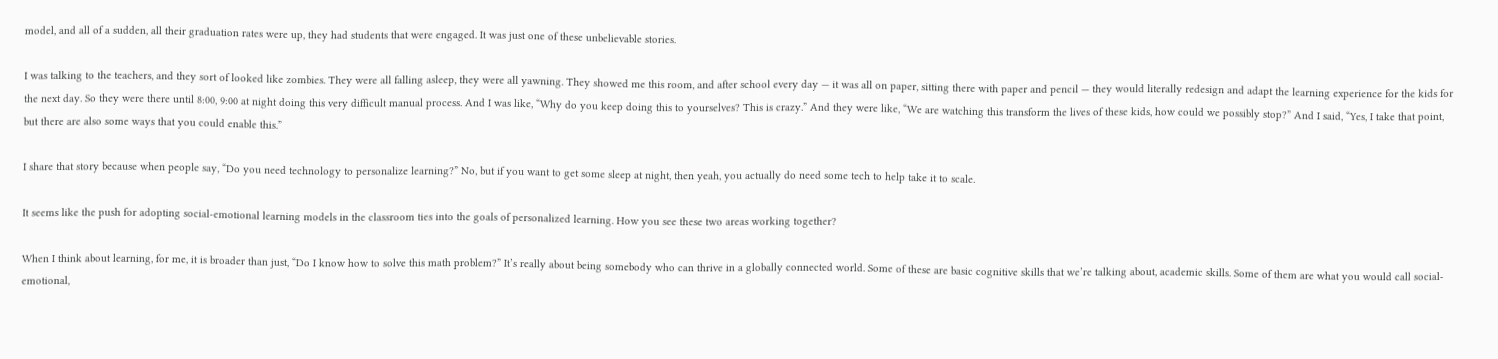model, and all of a sudden, all their graduation rates were up, they had students that were engaged. It was just one of these unbelievable stories.

I was talking to the teachers, and they sort of looked like zombies. They were all falling asleep, they were all yawning. They showed me this room, and after school every day — it was all on paper, sitting there with paper and pencil — they would literally redesign and adapt the learning experience for the kids for the next day. So they were there until 8:00, 9:00 at night doing this very difficult manual process. And I was like, “Why do you keep doing this to yourselves? This is crazy.” And they were like, “We are watching this transform the lives of these kids, how could we possibly stop?” And I said, “Yes, I take that point, but there are also some ways that you could enable this.”

I share that story because when people say, “Do you need technology to personalize learning?” No, but if you want to get some sleep at night, then yeah, you actually do need some tech to help take it to scale.

It seems like the push for adopting social-emotional learning models in the classroom ties into the goals of personalized learning. How you see these two areas working together?

When I think about learning, for me, it is broader than just, “Do I know how to solve this math problem?” It’s really about being somebody who can thrive in a globally connected world. Some of these are basic cognitive skills that we’re talking about, academic skills. Some of them are what you would call social-emotional,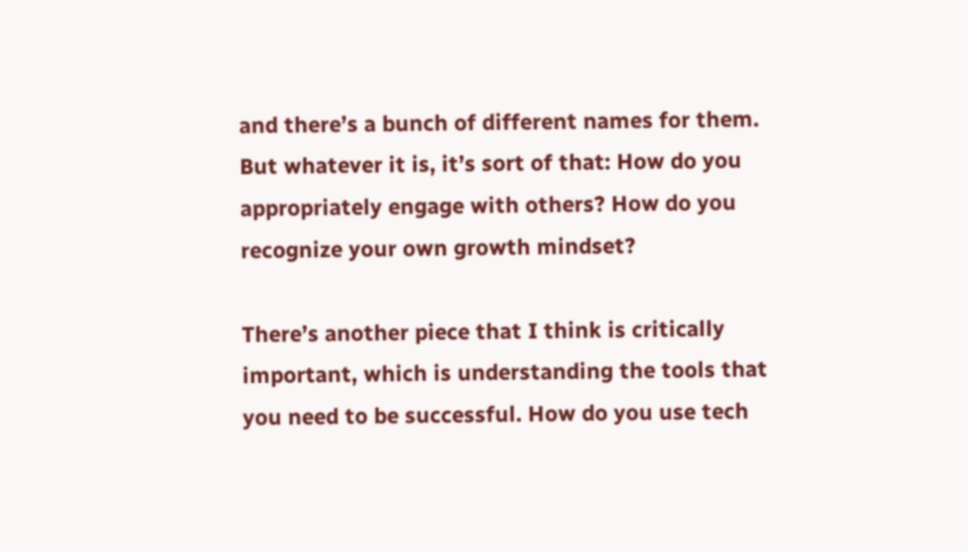and there’s a bunch of different names for them. But whatever it is, it’s sort of that: How do you appropriately engage with others? How do you recognize your own growth mindset?

There’s another piece that I think is critically important, which is understanding the tools that you need to be successful. How do you use tech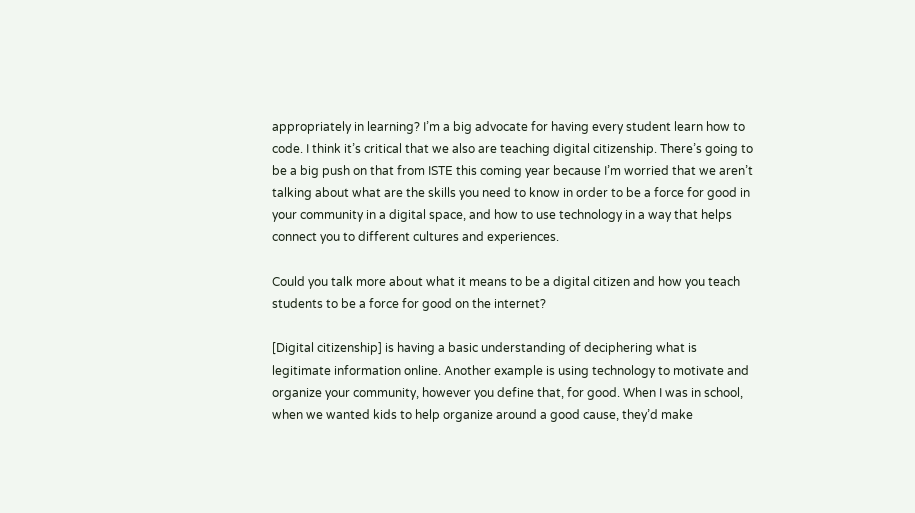appropriately in learning? I’m a big advocate for having every student learn how to code. I think it’s critical that we also are teaching digital citizenship. There’s going to be a big push on that from ISTE this coming year because I’m worried that we aren’t talking about what are the skills you need to know in order to be a force for good in your community in a digital space, and how to use technology in a way that helps connect you to different cultures and experiences.

Could you talk more about what it means to be a digital citizen and how you teach students to be a force for good on the internet?

[Digital citizenship] is having a basic understanding of deciphering what is legitimate information online. Another example is using technology to motivate and organize your community, however you define that, for good. When I was in school, when we wanted kids to help organize around a good cause, they’d make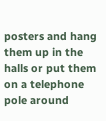posters and hang them up in the halls or put them on a telephone pole around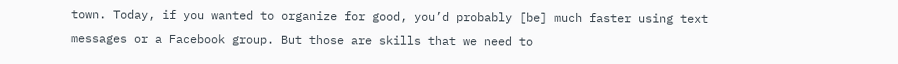town. Today, if you wanted to organize for good, you’d probably [be] much faster using text messages or a Facebook group. But those are skills that we need to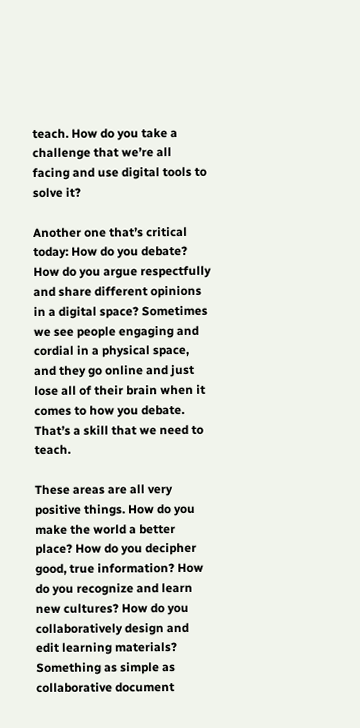teach. How do you take a challenge that we’re all facing and use digital tools to solve it?

Another one that’s critical today: How do you debate? How do you argue respectfully and share different opinions in a digital space? Sometimes we see people engaging and cordial in a physical space, and they go online and just lose all of their brain when it comes to how you debate. That’s a skill that we need to teach.

These areas are all very positive things. How do you make the world a better place? How do you decipher good, true information? How do you recognize and learn new cultures? How do you collaboratively design and edit learning materials? Something as simple as collaborative document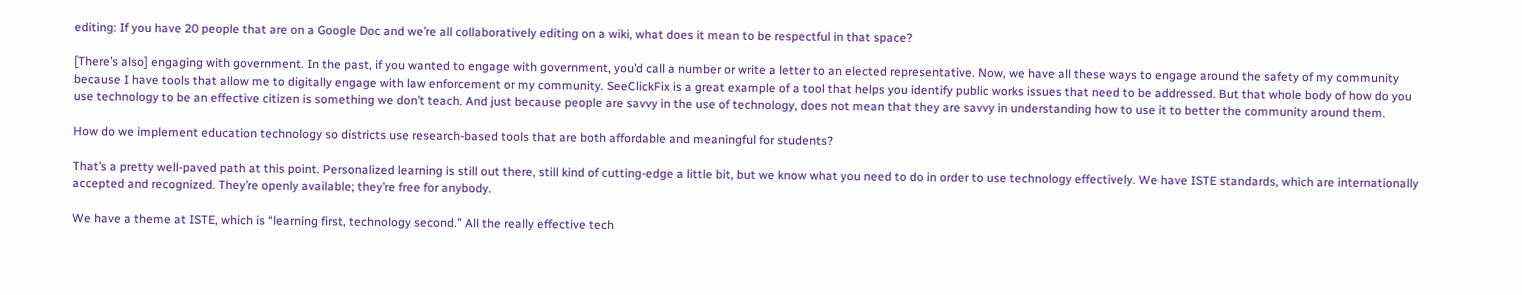editing: If you have 20 people that are on a Google Doc and we’re all collaboratively editing on a wiki, what does it mean to be respectful in that space?

[There’s also] engaging with government. In the past, if you wanted to engage with government, you’d call a number or write a letter to an elected representative. Now, we have all these ways to engage around the safety of my community because I have tools that allow me to digitally engage with law enforcement or my community. SeeClickFix is a great example of a tool that helps you identify public works issues that need to be addressed. But that whole body of how do you use technology to be an effective citizen is something we don’t teach. And just because people are savvy in the use of technology, does not mean that they are savvy in understanding how to use it to better the community around them.

How do we implement education technology so districts use research-based tools that are both affordable and meaningful for students?

That’s a pretty well-paved path at this point. Personalized learning is still out there, still kind of cutting-edge a little bit, but we know what you need to do in order to use technology effectively. We have ISTE standards, which are internationally accepted and recognized. They’re openly available; they’re free for anybody.

We have a theme at ISTE, which is “learning first, technology second.” All the really effective tech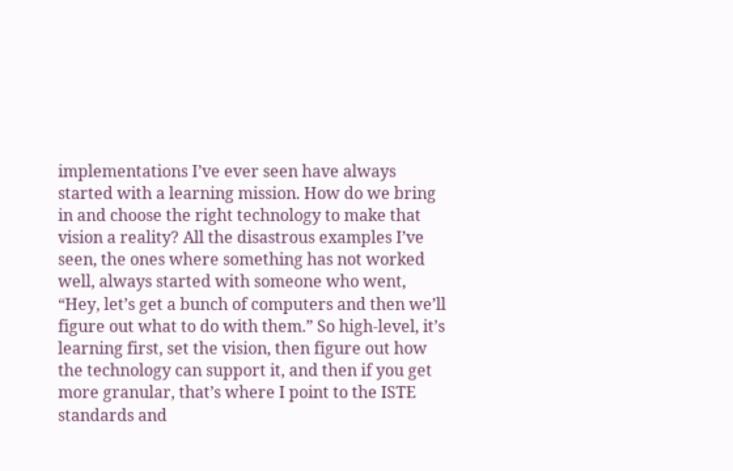implementations I’ve ever seen have always started with a learning mission. How do we bring in and choose the right technology to make that vision a reality? All the disastrous examples I’ve seen, the ones where something has not worked well, always started with someone who went, “Hey, let’s get a bunch of computers and then we’ll figure out what to do with them.” So high-level, it’s learning first, set the vision, then figure out how the technology can support it, and then if you get more granular, that’s where I point to the ISTE standards and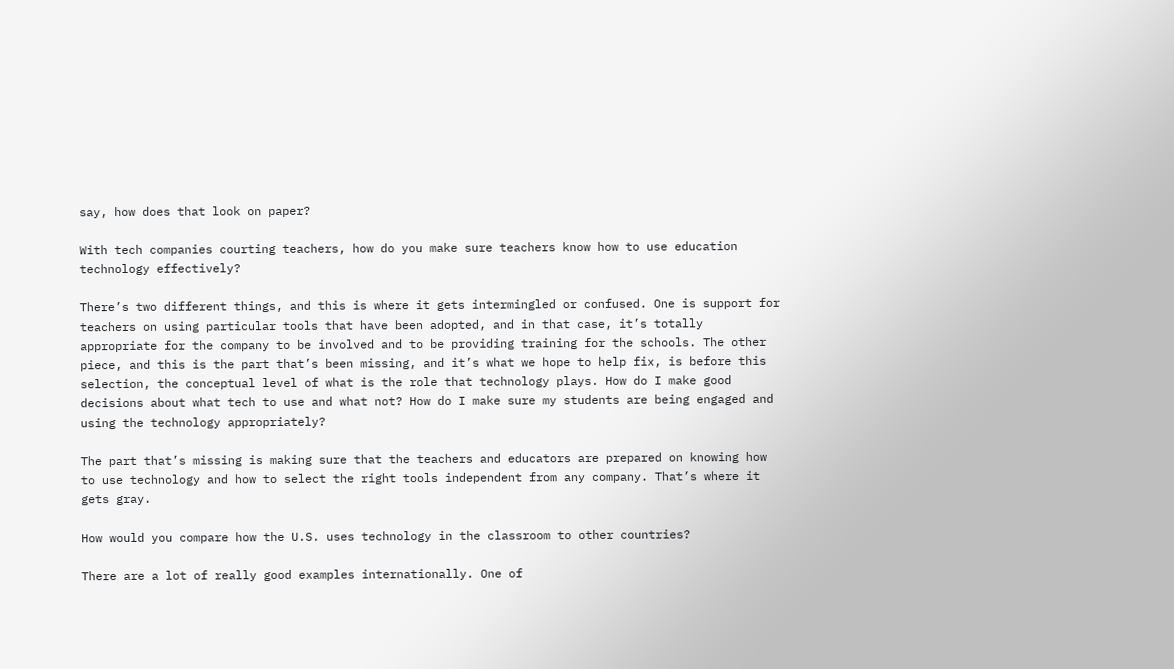say, how does that look on paper?

With tech companies courting teachers, how do you make sure teachers know how to use education technology effectively?

There’s two different things, and this is where it gets intermingled or confused. One is support for teachers on using particular tools that have been adopted, and in that case, it’s totally appropriate for the company to be involved and to be providing training for the schools. The other piece, and this is the part that’s been missing, and it’s what we hope to help fix, is before this selection, the conceptual level of what is the role that technology plays. How do I make good decisions about what tech to use and what not? How do I make sure my students are being engaged and using the technology appropriately?

The part that’s missing is making sure that the teachers and educators are prepared on knowing how to use technology and how to select the right tools independent from any company. That’s where it gets gray.

How would you compare how the U.S. uses technology in the classroom to other countries?

There are a lot of really good examples internationally. One of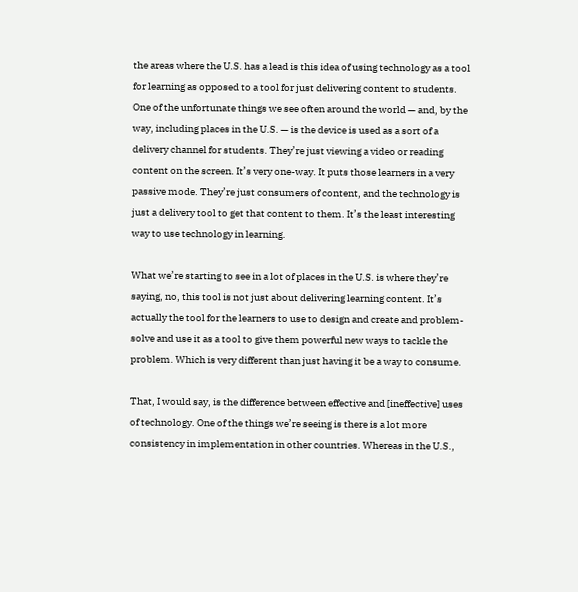the areas where the U.S. has a lead is this idea of using technology as a tool for learning as opposed to a tool for just delivering content to students. One of the unfortunate things we see often around the world — and, by the way, including places in the U.S. — is the device is used as a sort of a delivery channel for students. They’re just viewing a video or reading content on the screen. It’s very one-way. It puts those learners in a very passive mode. They’re just consumers of content, and the technology is just a delivery tool to get that content to them. It’s the least interesting way to use technology in learning.

What we’re starting to see in a lot of places in the U.S. is where they’re saying, no, this tool is not just about delivering learning content. It’s actually the tool for the learners to use to design and create and problem-solve and use it as a tool to give them powerful new ways to tackle the problem. Which is very different than just having it be a way to consume.

That, I would say, is the difference between effective and [ineffective] uses of technology. One of the things we’re seeing is there is a lot more consistency in implementation in other countries. Whereas in the U.S.,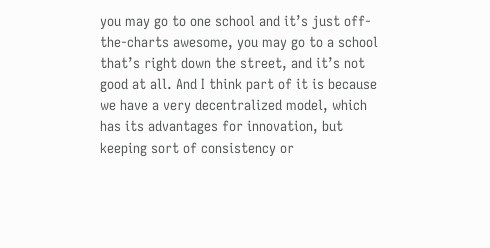you may go to one school and it’s just off-the-charts awesome, you may go to a school that’s right down the street, and it’s not good at all. And I think part of it is because we have a very decentralized model, which has its advantages for innovation, but keeping sort of consistency or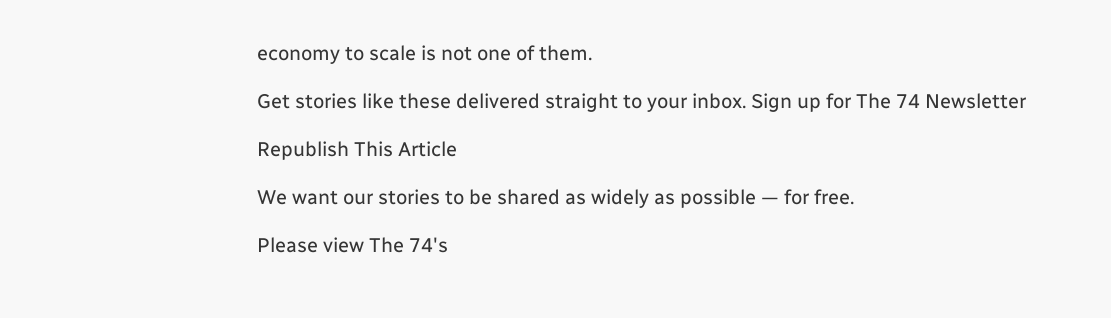economy to scale is not one of them.

Get stories like these delivered straight to your inbox. Sign up for The 74 Newsletter

Republish This Article

We want our stories to be shared as widely as possible — for free.

Please view The 74's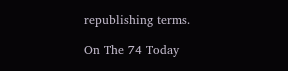republishing terms.

On The 74 Today